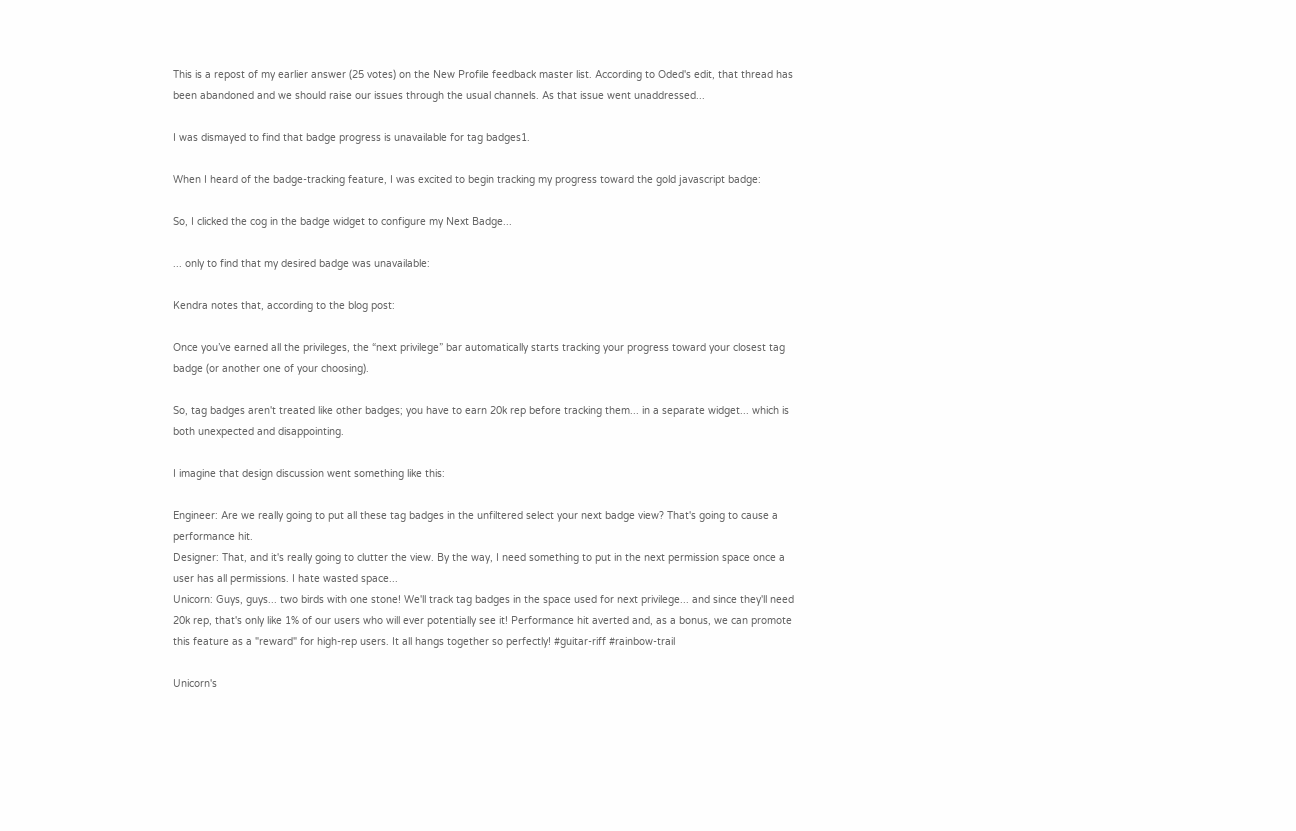This is a repost of my earlier answer (25 votes) on the New Profile feedback master list. According to Oded's edit, that thread has been abandoned and we should raise our issues through the usual channels. As that issue went unaddressed...

I was dismayed to find that badge progress is unavailable for tag badges1.

When I heard of the badge-tracking feature, I was excited to begin tracking my progress toward the gold javascript badge:

So, I clicked the cog in the badge widget to configure my Next Badge...

... only to find that my desired badge was unavailable:

Kendra notes that, according to the blog post:

Once you’ve earned all the privileges, the “next privilege” bar automatically starts tracking your progress toward your closest tag badge (or another one of your choosing).

So, tag badges aren't treated like other badges; you have to earn 20k rep before tracking them... in a separate widget... which is both unexpected and disappointing.

I imagine that design discussion went something like this:

Engineer: Are we really going to put all these tag badges in the unfiltered select your next badge view? That's going to cause a performance hit.
Designer: That, and it's really going to clutter the view. By the way, I need something to put in the next permission space once a user has all permissions. I hate wasted space...
Unicorn: Guys, guys... two birds with one stone! We'll track tag badges in the space used for next privilege... and since they'll need 20k rep, that's only like 1% of our users who will ever potentially see it! Performance hit averted and, as a bonus, we can promote this feature as a "reward" for high-rep users. It all hangs together so perfectly! #guitar-riff #rainbow-trail

Unicorn's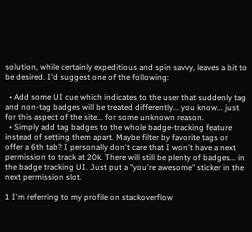solution, while certainly expeditious and spin savvy, leaves a bit to be desired. I'd suggest one of the following:

  • Add some UI cue which indicates to the user that suddenly tag and non-tag badges will be treated differently... you know... just for this aspect of the site... for some unknown reason.
  • Simply add tag badges to the whole badge-tracking feature instead of setting them apart. Maybe filter by favorite tags or offer a 6th tab? I personally don't care that I won't have a next permission to track at 20k. There will still be plenty of badges... in the badge tracking UI. Just put a "you're awesome" sticker in the next permission slot.

1 I'm referring to my profile on stackoverflow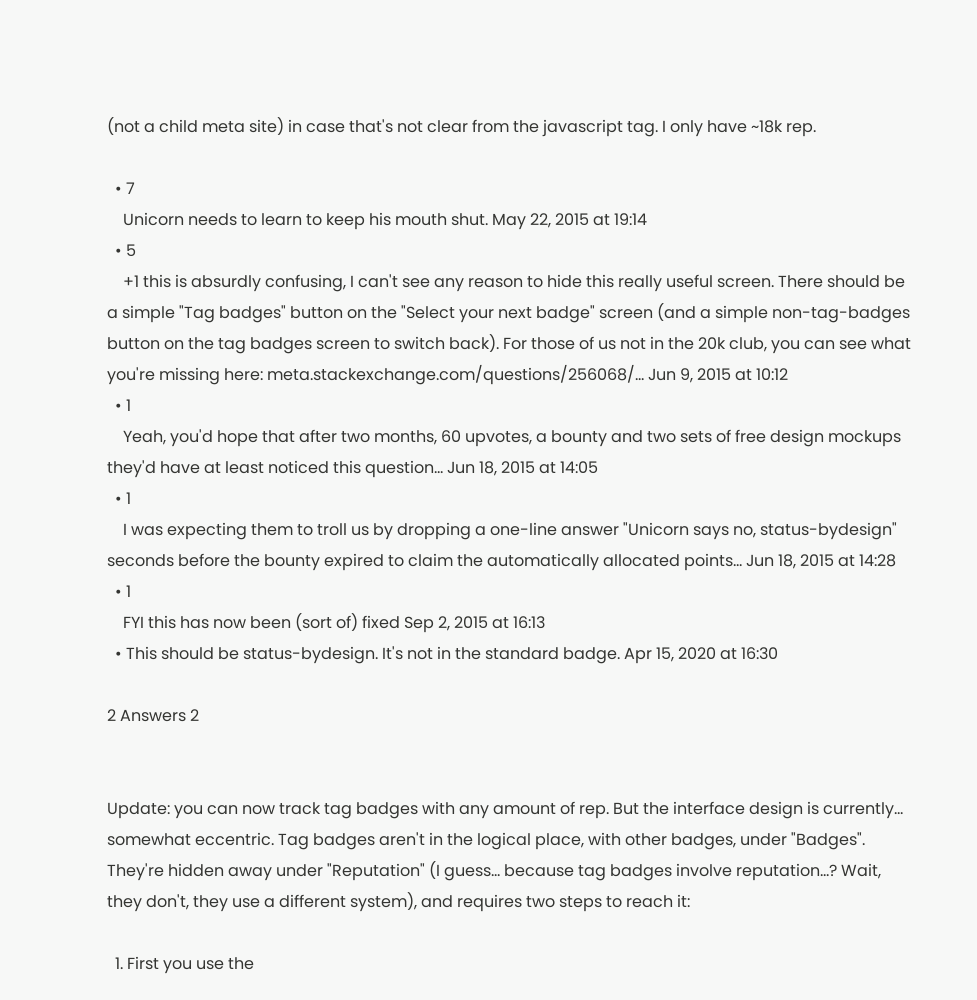(not a child meta site) in case that's not clear from the javascript tag. I only have ~18k rep.

  • 7
    Unicorn needs to learn to keep his mouth shut. May 22, 2015 at 19:14
  • 5
    +1 this is absurdly confusing, I can't see any reason to hide this really useful screen. There should be a simple "Tag badges" button on the "Select your next badge" screen (and a simple non-tag-badges button on the tag badges screen to switch back). For those of us not in the 20k club, you can see what you're missing here: meta.stackexchange.com/questions/256068/… Jun 9, 2015 at 10:12
  • 1
    Yeah, you'd hope that after two months, 60 upvotes, a bounty and two sets of free design mockups they'd have at least noticed this question... Jun 18, 2015 at 14:05
  • 1
    I was expecting them to troll us by dropping a one-line answer "Unicorn says no, status-bydesign" seconds before the bounty expired to claim the automatically allocated points... Jun 18, 2015 at 14:28
  • 1
    FYI this has now been (sort of) fixed Sep 2, 2015 at 16:13
  • This should be status-bydesign. It's not in the standard badge. Apr 15, 2020 at 16:30

2 Answers 2


Update: you can now track tag badges with any amount of rep. But the interface design is currently... somewhat eccentric. Tag badges aren't in the logical place, with other badges, under "Badges". They're hidden away under "Reputation" (I guess… because tag badges involve reputation…? Wait, they don't, they use a different system), and requires two steps to reach it:

  1. First you use the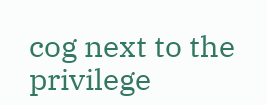cog next to the privilege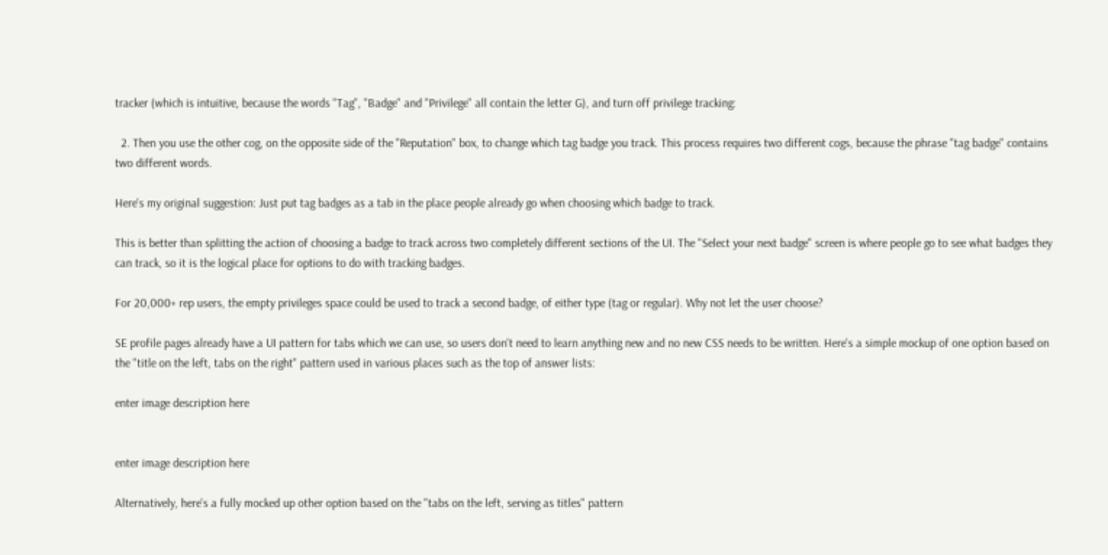tracker (which is intuitive, because the words "Tag", "Badge" and "Privilege" all contain the letter G), and turn off privilege tracking:

  2. Then you use the other cog, on the opposite side of the "Reputation" box, to change which tag badge you track. This process requires two different cogs, because the phrase "tag badge" contains two different words.

Here's my original suggestion: Just put tag badges as a tab in the place people already go when choosing which badge to track.

This is better than splitting the action of choosing a badge to track across two completely different sections of the UI. The "Select your next badge" screen is where people go to see what badges they can track, so it is the logical place for options to do with tracking badges.

For 20,000+ rep users, the empty privileges space could be used to track a second badge, of either type (tag or regular). Why not let the user choose?

SE profile pages already have a UI pattern for tabs which we can use, so users don't need to learn anything new and no new CSS needs to be written. Here's a simple mockup of one option based on the "title on the left, tabs on the right" pattern used in various places such as the top of answer lists:

enter image description here


enter image description here

Alternatively, here's a fully mocked up other option based on the "tabs on the left, serving as titles" pattern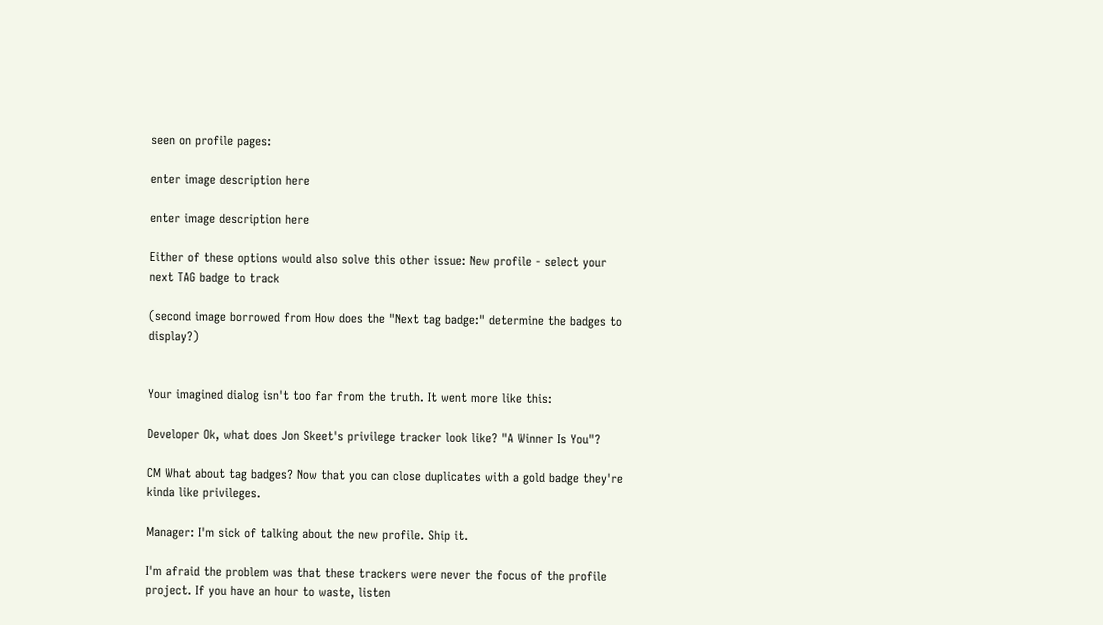seen on profile pages:

enter image description here

enter image description here

Either of these options would also solve this other issue: New profile - select your next TAG badge to track

(second image borrowed from How does the "Next tag badge:" determine the badges to display?)


Your imagined dialog isn't too far from the truth. It went more like this:

Developer Ok, what does Jon Skeet's privilege tracker look like? "A Winner Is You"?

CM What about tag badges? Now that you can close duplicates with a gold badge they're kinda like privileges.

Manager: I'm sick of talking about the new profile. Ship it.

I'm afraid the problem was that these trackers were never the focus of the profile project. If you have an hour to waste, listen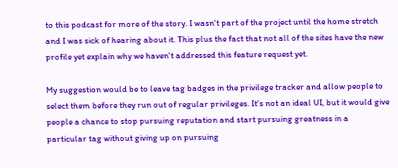to this podcast for more of the story. I wasn't part of the project until the home stretch and I was sick of hearing about it. This plus the fact that not all of the sites have the new profile yet explain why we haven't addressed this feature request yet.

My suggestion would be to leave tag badges in the privilege tracker and allow people to select them before they run out of regular privileges. It's not an ideal UI, but it would give people a chance to stop pursuing reputation and start pursuing greatness in a particular tag without giving up on pursuing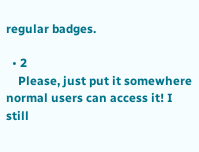regular badges.

  • 2
    Please, just put it somewhere normal users can access it! I still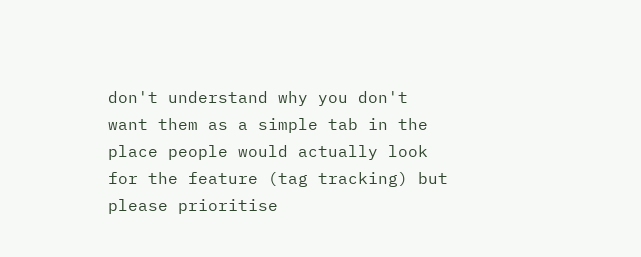don't understand why you don't want them as a simple tab in the place people would actually look for the feature (tag tracking) but please prioritise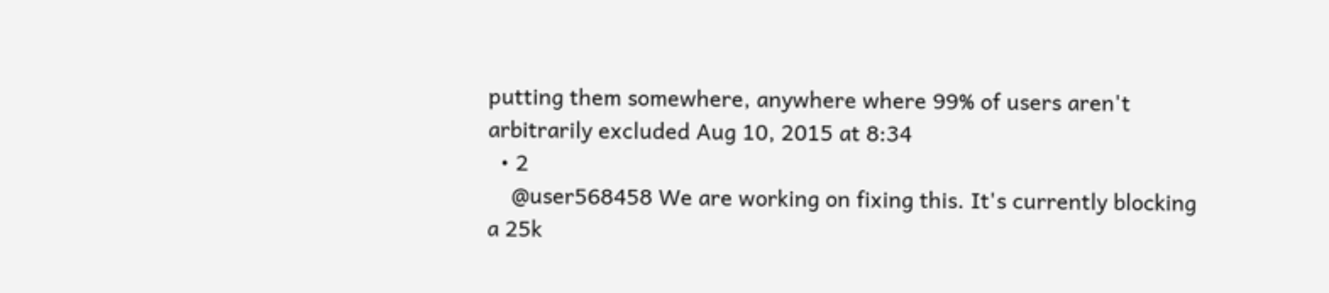putting them somewhere, anywhere where 99% of users aren't arbitrarily excluded Aug 10, 2015 at 8:34
  • 2
    @user568458 We are working on fixing this. It's currently blocking a 25k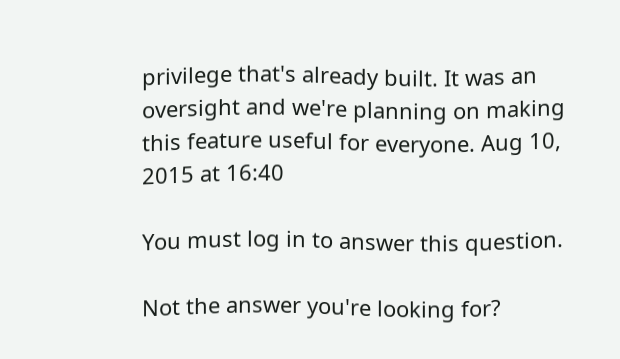privilege that's already built. It was an oversight and we're planning on making this feature useful for everyone. Aug 10, 2015 at 16:40

You must log in to answer this question.

Not the answer you're looking for?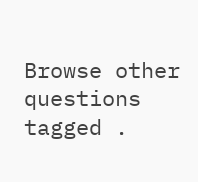Browse other questions tagged .